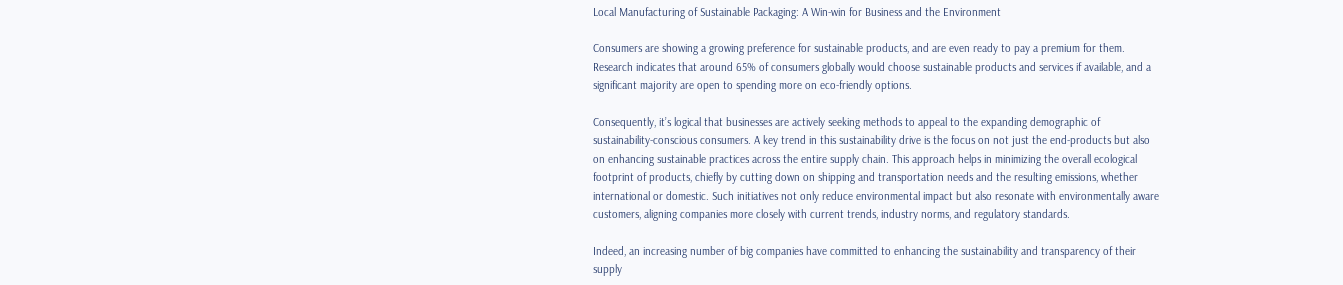Local Manufacturing of Sustainable Packaging: A Win-win for Business and the Environment

Consumers are showing a growing preference for sustainable products, and are even ready to pay a premium for them. Research indicates that around 65% of consumers globally would choose sustainable products and services if available, and a significant majority are open to spending more on eco-friendly options.

Consequently, it’s logical that businesses are actively seeking methods to appeal to the expanding demographic of sustainability-conscious consumers. A key trend in this sustainability drive is the focus on not just the end-products but also on enhancing sustainable practices across the entire supply chain. This approach helps in minimizing the overall ecological footprint of products, chiefly by cutting down on shipping and transportation needs and the resulting emissions, whether international or domestic. Such initiatives not only reduce environmental impact but also resonate with environmentally aware customers, aligning companies more closely with current trends, industry norms, and regulatory standards.

Indeed, an increasing number of big companies have committed to enhancing the sustainability and transparency of their supply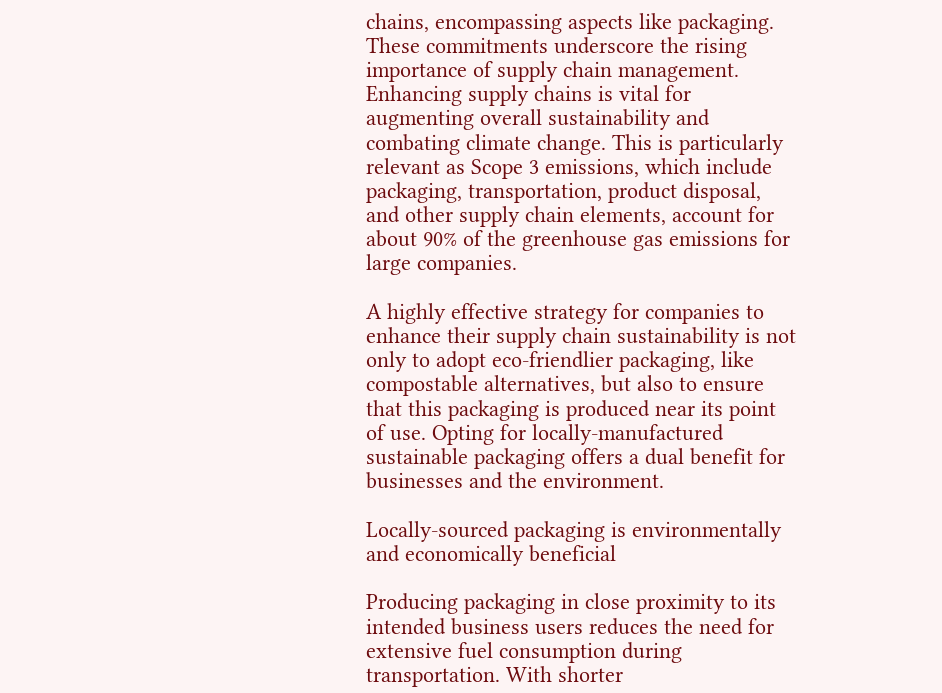chains, encompassing aspects like packaging. These commitments underscore the rising importance of supply chain management. Enhancing supply chains is vital for augmenting overall sustainability and combating climate change. This is particularly relevant as Scope 3 emissions, which include packaging, transportation, product disposal, and other supply chain elements, account for about 90% of the greenhouse gas emissions for large companies.

A highly effective strategy for companies to enhance their supply chain sustainability is not only to adopt eco-friendlier packaging, like compostable alternatives, but also to ensure that this packaging is produced near its point of use. Opting for locally-manufactured sustainable packaging offers a dual benefit for businesses and the environment.

Locally-sourced packaging is environmentally and economically beneficial

Producing packaging in close proximity to its intended business users reduces the need for extensive fuel consumption during transportation. With shorter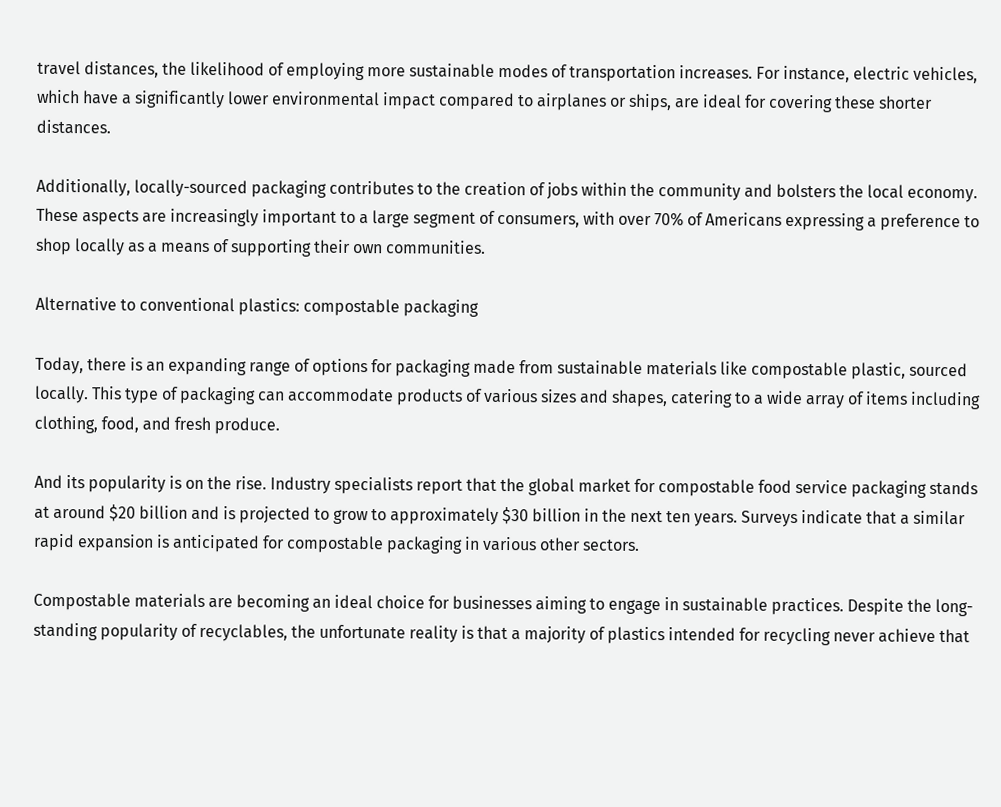travel distances, the likelihood of employing more sustainable modes of transportation increases. For instance, electric vehicles, which have a significantly lower environmental impact compared to airplanes or ships, are ideal for covering these shorter distances.

Additionally, locally-sourced packaging contributes to the creation of jobs within the community and bolsters the local economy. These aspects are increasingly important to a large segment of consumers, with over 70% of Americans expressing a preference to shop locally as a means of supporting their own communities.

Alternative to conventional plastics: compostable packaging

Today, there is an expanding range of options for packaging made from sustainable materials like compostable plastic, sourced locally. This type of packaging can accommodate products of various sizes and shapes, catering to a wide array of items including clothing, food, and fresh produce.

And its popularity is on the rise. Industry specialists report that the global market for compostable food service packaging stands at around $20 billion and is projected to grow to approximately $30 billion in the next ten years. Surveys indicate that a similar rapid expansion is anticipated for compostable packaging in various other sectors.

Compostable materials are becoming an ideal choice for businesses aiming to engage in sustainable practices. Despite the long-standing popularity of recyclables, the unfortunate reality is that a majority of plastics intended for recycling never achieve that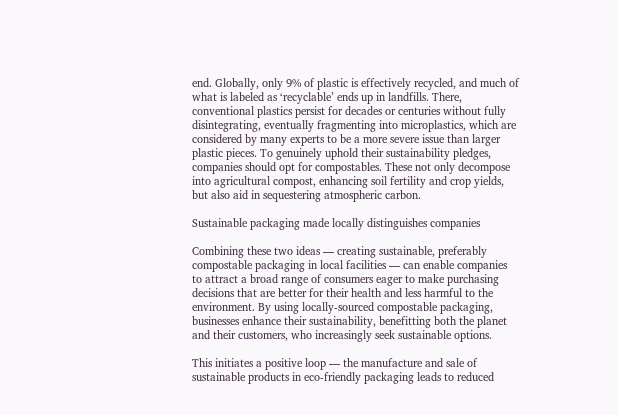end. Globally, only 9% of plastic is effectively recycled, and much of what is labeled as ‘recyclable’ ends up in landfills. There, conventional plastics persist for decades or centuries without fully disintegrating, eventually fragmenting into microplastics, which are considered by many experts to be a more severe issue than larger plastic pieces. To genuinely uphold their sustainability pledges, companies should opt for compostables. These not only decompose into agricultural compost, enhancing soil fertility and crop yields, but also aid in sequestering atmospheric carbon.

Sustainable packaging made locally distinguishes companies

Combining these two ideas — creating sustainable, preferably compostable packaging in local facilities — can enable companies to attract a broad range of consumers eager to make purchasing decisions that are better for their health and less harmful to the environment. By using locally-sourced compostable packaging, businesses enhance their sustainability, benefitting both the planet and their customers, who increasingly seek sustainable options.

This initiates a positive loop — the manufacture and sale of sustainable products in eco-friendly packaging leads to reduced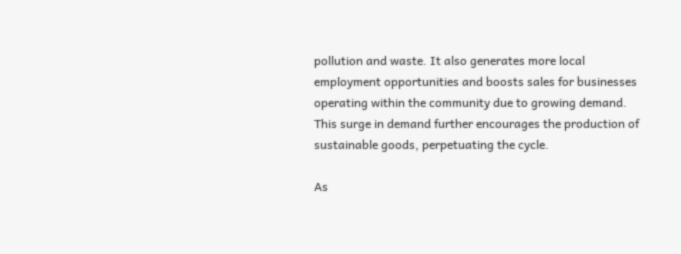pollution and waste. It also generates more local employment opportunities and boosts sales for businesses operating within the community due to growing demand. This surge in demand further encourages the production of sustainable goods, perpetuating the cycle.

As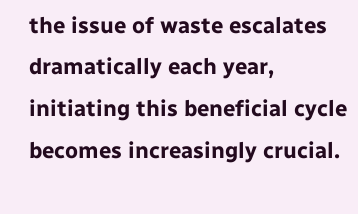the issue of waste escalates dramatically each year, initiating this beneficial cycle becomes increasingly crucial.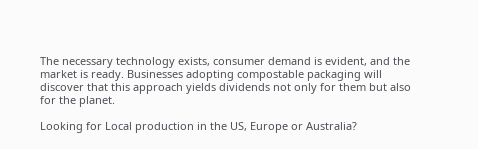The necessary technology exists, consumer demand is evident, and the market is ready. Businesses adopting compostable packaging will discover that this approach yields dividends not only for them but also for the planet.

Looking for Local production in the US, Europe or Australia?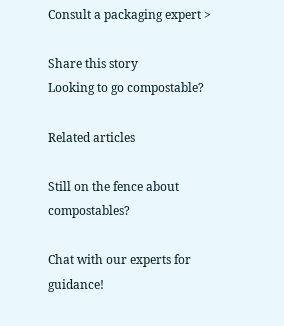Consult a packaging expert >

Share this story
Looking to go compostable?

Related articles

Still on the fence about compostables?

Chat with our experts for guidance!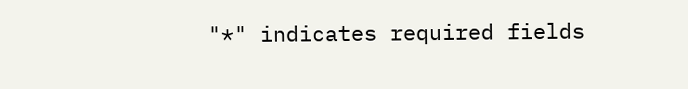"*" indicates required fields